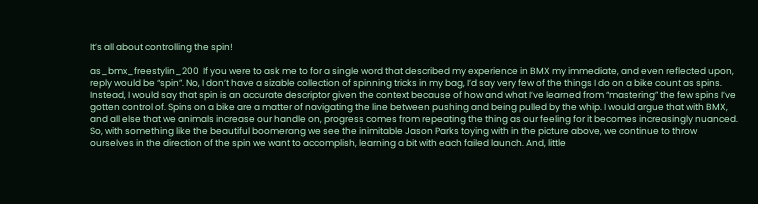It’s all about controlling the spin!

as_bmx_freestylin_200  If you were to ask me to for a single word that described my experience in BMX my immediate, and even reflected upon, reply would be “spin”. No, I don’t have a sizable collection of spinning tricks in my bag, I’d say very few of the things I do on a bike count as spins. Instead, I would say that spin is an accurate descriptor given the context because of how and what I’ve learned from “mastering” the few spins I’ve gotten control of. Spins on a bike are a matter of navigating the line between pushing and being pulled by the whip. I would argue that with BMX, and all else that we animals increase our handle on, progress comes from repeating the thing as our feeling for it becomes increasingly nuanced. So, with something like the beautiful boomerang we see the inimitable Jason Parks toying with in the picture above, we continue to throw ourselves in the direction of the spin we want to accomplish, learning a bit with each failed launch. And, little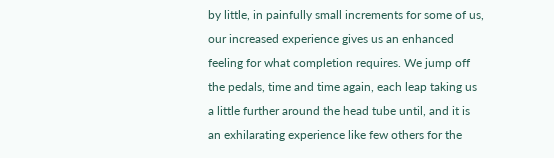by little, in painfully small increments for some of us, our increased experience gives us an enhanced feeling for what completion requires. We jump off the pedals, time and time again, each leap taking us a little further around the head tube until, and it is an exhilarating experience like few others for the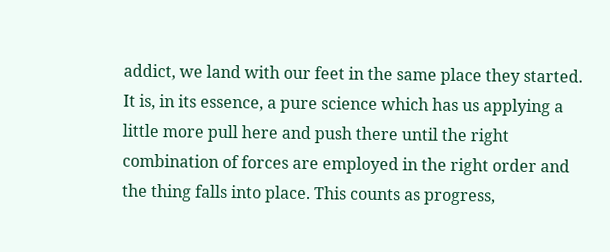addict, we land with our feet in the same place they started. It is, in its essence, a pure science which has us applying a little more pull here and push there until the right combination of forces are employed in the right order and the thing falls into place. This counts as progress,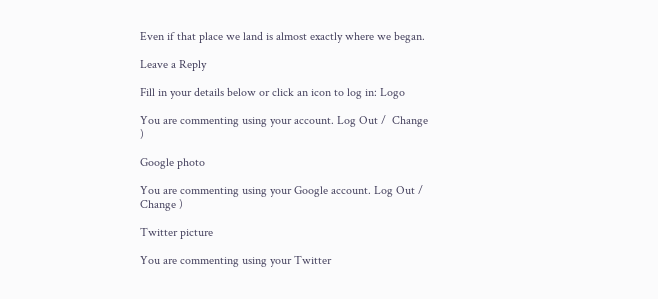Even if that place we land is almost exactly where we began.

Leave a Reply

Fill in your details below or click an icon to log in: Logo

You are commenting using your account. Log Out /  Change )

Google photo

You are commenting using your Google account. Log Out /  Change )

Twitter picture

You are commenting using your Twitter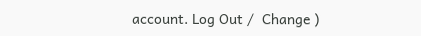account. Log Out /  Change )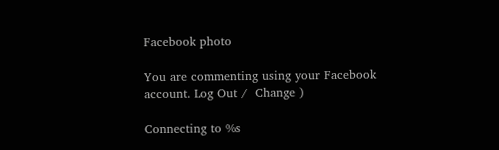Facebook photo

You are commenting using your Facebook account. Log Out /  Change )

Connecting to %s